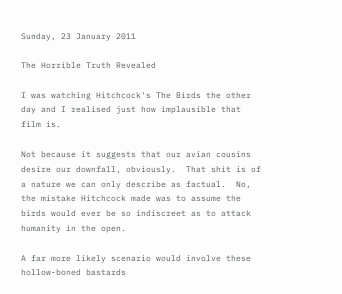Sunday, 23 January 2011

The Horrible Truth Revealed

I was watching Hitchcock's The Birds the other day and I realised just how implausible that film is.

Not because it suggests that our avian cousins desire our downfall, obviously.  That shit is of a nature we can only describe as factual.  No, the mistake Hitchcock made was to assume the birds would ever be so indiscreet as to attack humanity in the open.

A far more likely scenario would involve these hollow-boned bastards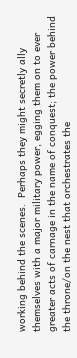working behind the scenes.  Perhaps they might secretly ally themselves with a major military power, egging them on to ever greater acts of carnage in the name of conquest; the power behind the throne/on the nest that orchestrates the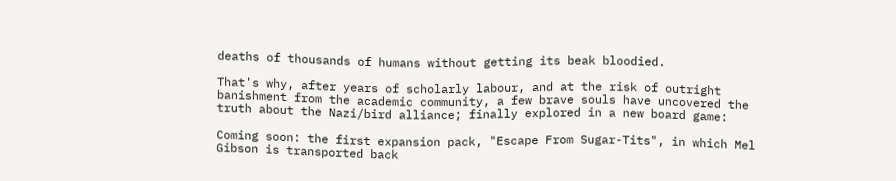deaths of thousands of humans without getting its beak bloodied.

That's why, after years of scholarly labour, and at the risk of outright banishment from the academic community, a few brave souls have uncovered the truth about the Nazi/bird alliance; finally explored in a new board game:

Coming soon: the first expansion pack, "Escape From Sugar-Tits", in which Mel Gibson is transported back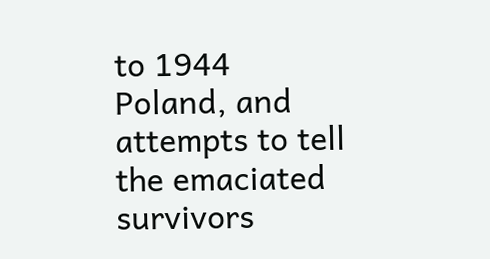to 1944 Poland, and attempts to tell the emaciated survivors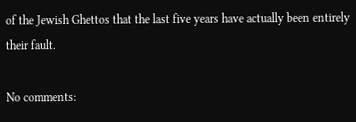of the Jewish Ghettos that the last five years have actually been entirely their fault.

No comments: